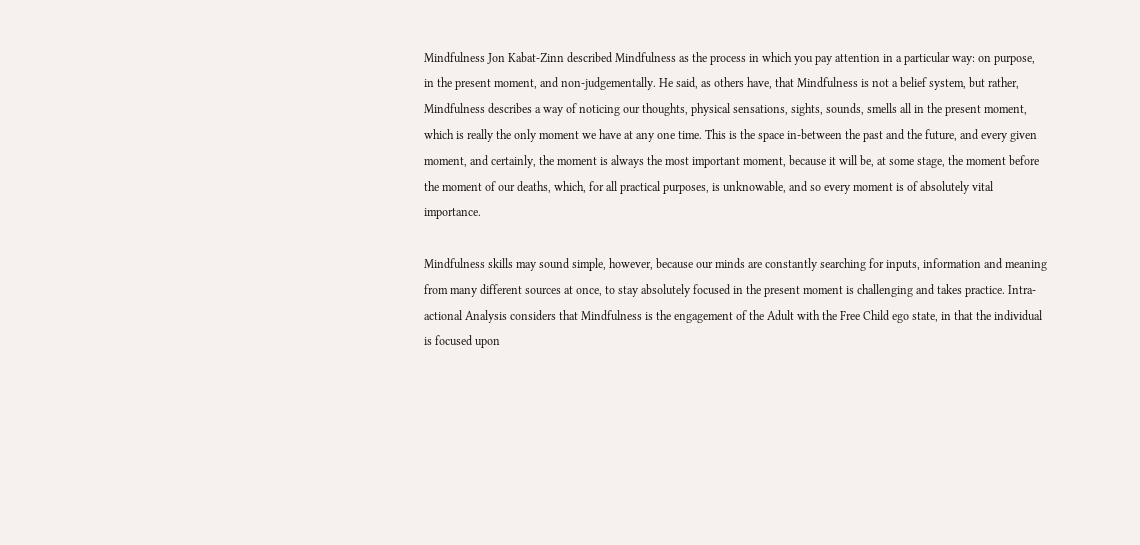Mindfulness Jon Kabat-Zinn described Mindfulness as the process in which you pay attention in a particular way: on purpose, in the present moment, and non-judgementally. He said, as others have, that Mindfulness is not a belief system, but rather, Mindfulness describes a way of noticing our thoughts, physical sensations, sights, sounds, smells all in the present moment, which is really the only moment we have at any one time. This is the space in-between the past and the future, and every given moment, and certainly, the moment is always the most important moment, because it will be, at some stage, the moment before the moment of our deaths, which, for all practical purposes, is unknowable, and so every moment is of absolutely vital importance.

Mindfulness skills may sound simple, however, because our minds are constantly searching for inputs, information and meaning from many different sources at once, to stay absolutely focused in the present moment is challenging and takes practice. Intra-actional Analysis considers that Mindfulness is the engagement of the Adult with the Free Child ego state, in that the individual is focused upon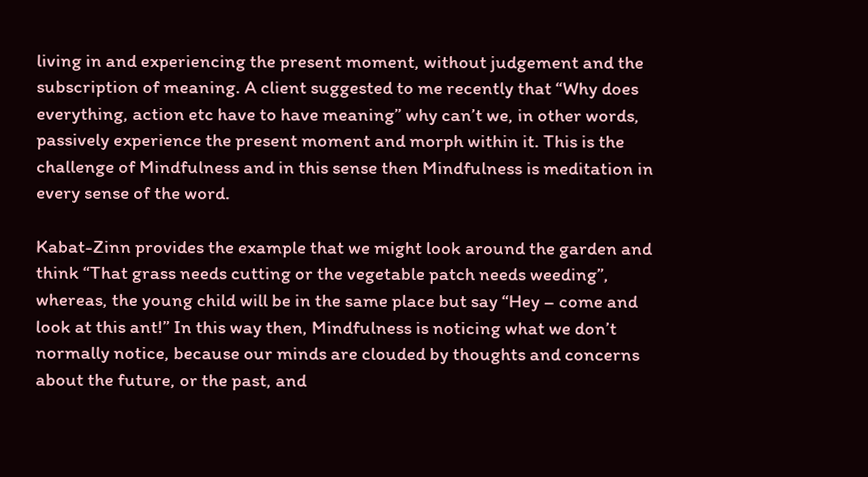living in and experiencing the present moment, without judgement and the subscription of meaning. A client suggested to me recently that “Why does everything, action etc have to have meaning” why can’t we, in other words, passively experience the present moment and morph within it. This is the challenge of Mindfulness and in this sense then Mindfulness is meditation in every sense of the word.

Kabat-Zinn provides the example that we might look around the garden and think “That grass needs cutting or the vegetable patch needs weeding”, whereas, the young child will be in the same place but say “Hey – come and look at this ant!” In this way then, Mindfulness is noticing what we don’t normally notice, because our minds are clouded by thoughts and concerns about the future, or the past, and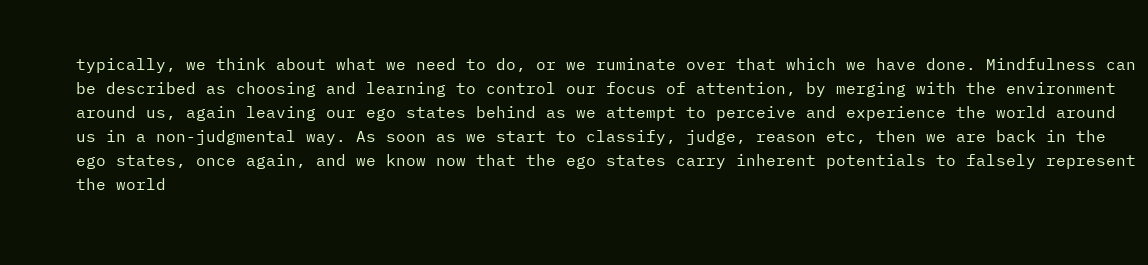typically, we think about what we need to do, or we ruminate over that which we have done. Mindfulness can be described as choosing and learning to control our focus of attention, by merging with the environment around us, again leaving our ego states behind as we attempt to perceive and experience the world around us in a non-judgmental way. As soon as we start to classify, judge, reason etc, then we are back in the ego states, once again, and we know now that the ego states carry inherent potentials to falsely represent the world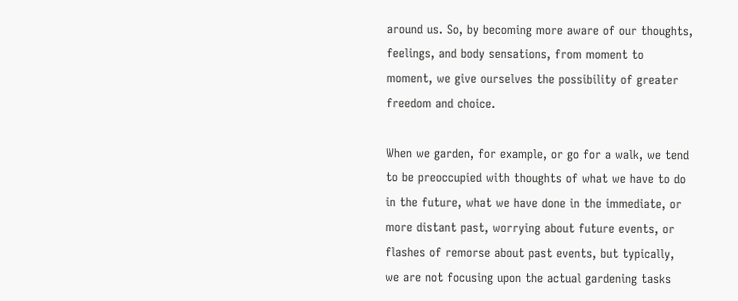around us. So, by becoming more aware of our thoughts, feelings, and body sensations, from moment to moment, we give ourselves the possibility of greater freedom and choice.

When we garden, for example, or go for a walk, we tend to be preoccupied with thoughts of what we have to do in the future, what we have done in the immediate, or more distant past, worrying about future events, or flashes of remorse about past events, but typically, we are not focusing upon the actual gardening tasks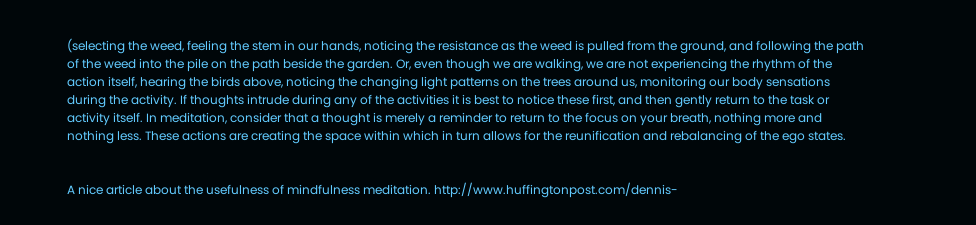(selecting the weed, feeling the stem in our hands, noticing the resistance as the weed is pulled from the ground, and following the path of the weed into the pile on the path beside the garden. Or, even though we are walking, we are not experiencing the rhythm of the action itself, hearing the birds above, noticing the changing light patterns on the trees around us, monitoring our body sensations during the activity. If thoughts intrude during any of the activities it is best to notice these first, and then gently return to the task or activity itself. In meditation, consider that a thought is merely a reminder to return to the focus on your breath, nothing more and nothing less. These actions are creating the space within which in turn allows for the reunification and rebalancing of the ego states.


A nice article about the usefulness of mindfulness meditation. http://www.huffingtonpost.com/dennis-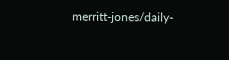merritt-jones/daily-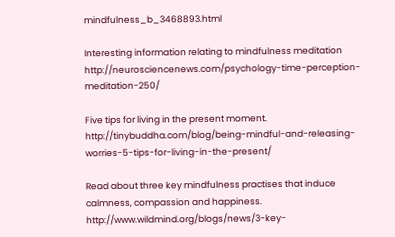mindfulness_b_3468893.html

Interesting information relating to mindfulness meditation http://neurosciencenews.com/psychology-time-perception-meditation-250/

Five tips for living in the present moment. http://tinybuddha.com/blog/being-mindful-and-releasing-worries-5-tips-for-living-in-the-present/

Read about three key mindfulness practises that induce calmness, compassion and happiness. http://www.wildmind.org/blogs/news/3-key-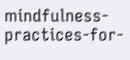mindfulness-practices-for-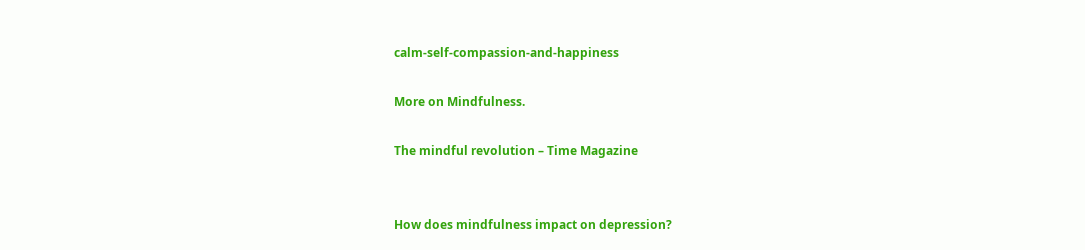calm-self-compassion-and-happiness

More on Mindfulness.

The mindful revolution – Time Magazine


How does mindfulness impact on depression?